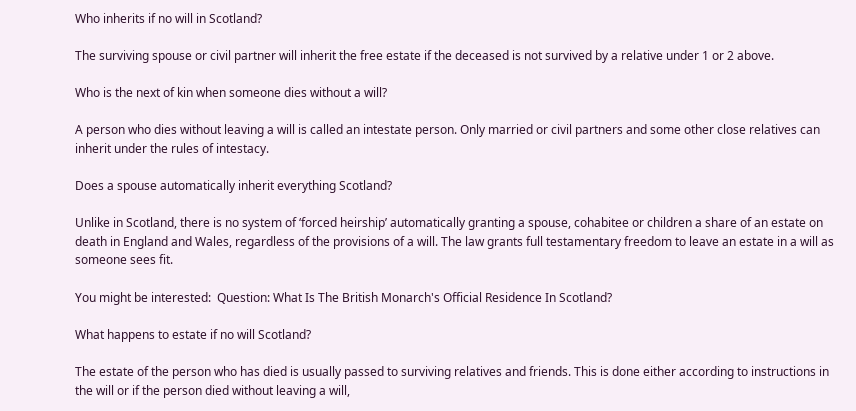Who inherits if no will in Scotland?

The surviving spouse or civil partner will inherit the free estate if the deceased is not survived by a relative under 1 or 2 above.

Who is the next of kin when someone dies without a will?

A person who dies without leaving a will is called an intestate person. Only married or civil partners and some other close relatives can inherit under the rules of intestacy.

Does a spouse automatically inherit everything Scotland?

Unlike in Scotland, there is no system of ‘forced heirship’ automatically granting a spouse, cohabitee or children a share of an estate on death in England and Wales, regardless of the provisions of a will. The law grants full testamentary freedom to leave an estate in a will as someone sees fit.

You might be interested:  Question: What Is The British Monarch's Official Residence In Scotland?

What happens to estate if no will Scotland?

The estate of the person who has died is usually passed to surviving relatives and friends. This is done either according to instructions in the will or if the person died without leaving a will,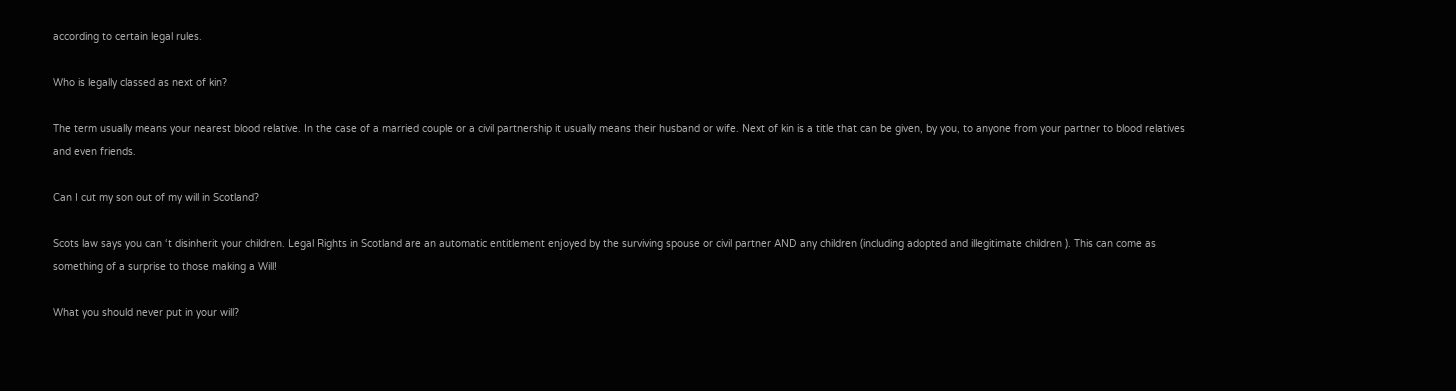according to certain legal rules.

Who is legally classed as next of kin?

The term usually means your nearest blood relative. In the case of a married couple or a civil partnership it usually means their husband or wife. Next of kin is a title that can be given, by you, to anyone from your partner to blood relatives and even friends.

Can I cut my son out of my will in Scotland?

Scots law says you can ‘t disinherit your children. Legal Rights in Scotland are an automatic entitlement enjoyed by the surviving spouse or civil partner AND any children (including adopted and illegitimate children ). This can come as something of a surprise to those making a Will!

What you should never put in your will?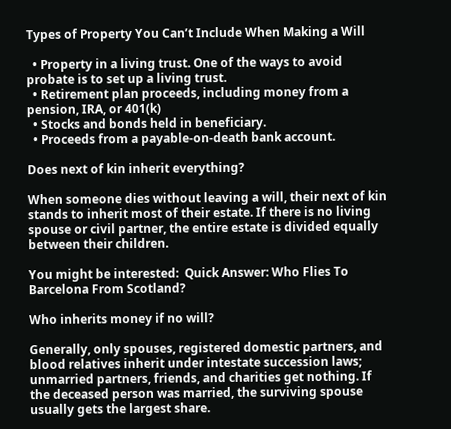Types of Property You Can’t Include When Making a Will

  • Property in a living trust. One of the ways to avoid probate is to set up a living trust.
  • Retirement plan proceeds, including money from a pension, IRA, or 401(k)
  • Stocks and bonds held in beneficiary.
  • Proceeds from a payable-on-death bank account.

Does next of kin inherit everything?

When someone dies without leaving a will, their next of kin stands to inherit most of their estate. If there is no living spouse or civil partner, the entire estate is divided equally between their children.

You might be interested:  Quick Answer: Who Flies To Barcelona From Scotland?

Who inherits money if no will?

Generally, only spouses, registered domestic partners, and blood relatives inherit under intestate succession laws; unmarried partners, friends, and charities get nothing. If the deceased person was married, the surviving spouse usually gets the largest share.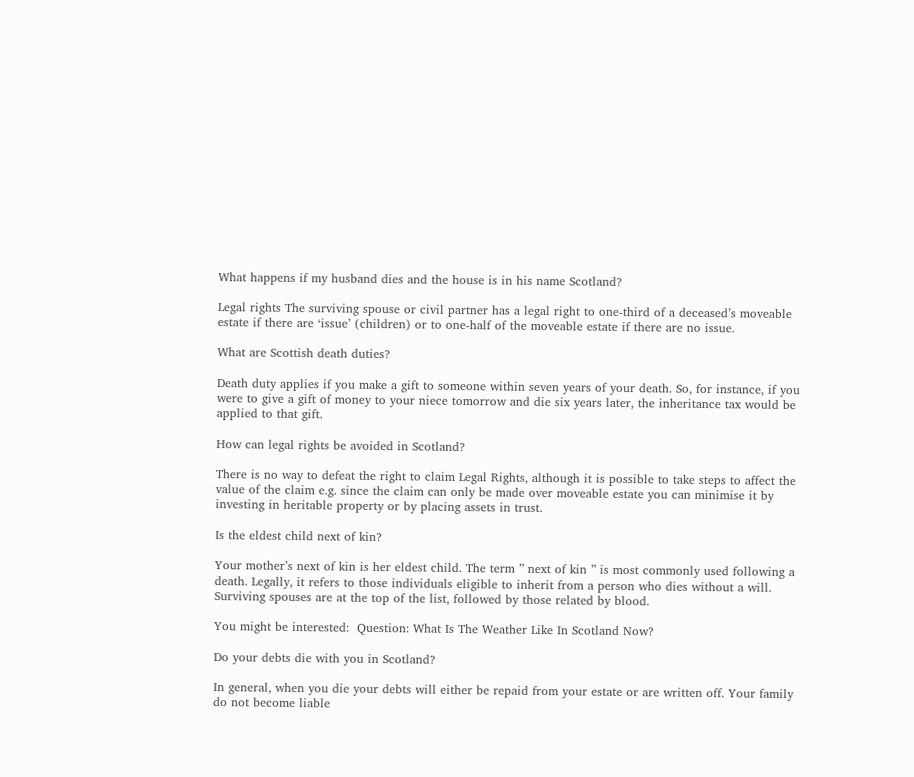What happens if my husband dies and the house is in his name Scotland?

Legal rights The surviving spouse or civil partner has a legal right to one-third of a deceased’s moveable estate if there are ‘issue’ (children) or to one-half of the moveable estate if there are no issue.

What are Scottish death duties?

Death duty applies if you make a gift to someone within seven years of your death. So, for instance, if you were to give a gift of money to your niece tomorrow and die six years later, the inheritance tax would be applied to that gift.

How can legal rights be avoided in Scotland?

There is no way to defeat the right to claim Legal Rights, although it is possible to take steps to affect the value of the claim e.g. since the claim can only be made over moveable estate you can minimise it by investing in heritable property or by placing assets in trust.

Is the eldest child next of kin?

Your mother’s next of kin is her eldest child. The term ” next of kin ” is most commonly used following a death. Legally, it refers to those individuals eligible to inherit from a person who dies without a will. Surviving spouses are at the top of the list, followed by those related by blood.

You might be interested:  Question: What Is The Weather Like In Scotland Now?

Do your debts die with you in Scotland?

In general, when you die your debts will either be repaid from your estate or are written off. Your family do not become liable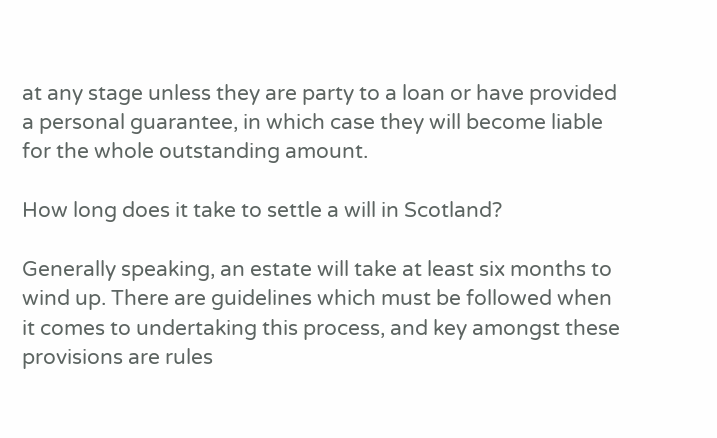at any stage unless they are party to a loan or have provided a personal guarantee, in which case they will become liable for the whole outstanding amount.

How long does it take to settle a will in Scotland?

Generally speaking, an estate will take at least six months to wind up. There are guidelines which must be followed when it comes to undertaking this process, and key amongst these provisions are rules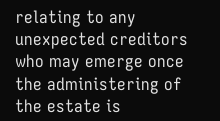relating to any unexpected creditors who may emerge once the administering of the estate is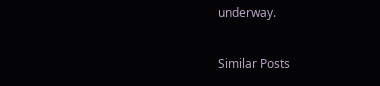underway.

Similar Posts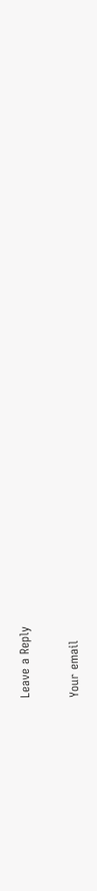Leave a Reply

Your email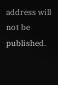address will not be published.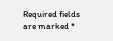Required fields are marked *